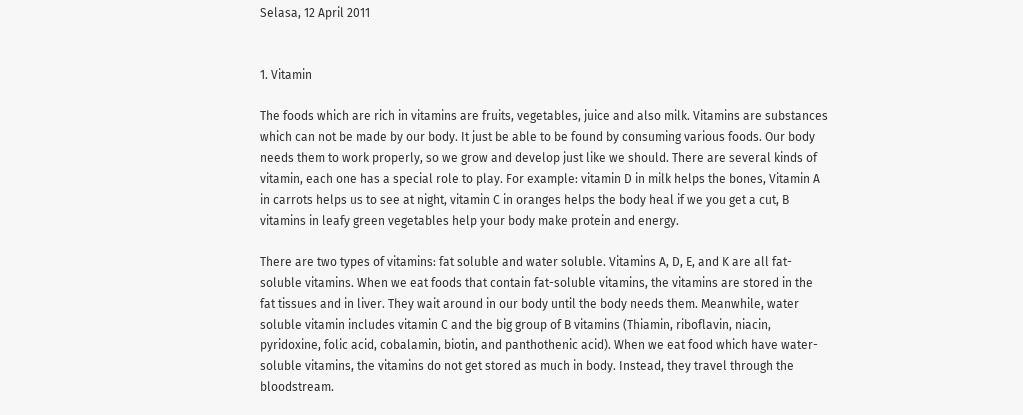Selasa, 12 April 2011


1. Vitamin

The foods which are rich in vitamins are fruits, vegetables, juice and also milk. Vitamins are substances which can not be made by our body. It just be able to be found by consuming various foods. Our body needs them to work properly, so we grow and develop just like we should. There are several kinds of vitamin, each one has a special role to play. For example: vitamin D in milk helps the bones, Vitamin A in carrots helps us to see at night, vitamin C in oranges helps the body heal if we you get a cut, B vitamins in leafy green vegetables help your body make protein and energy.

There are two types of vitamins: fat soluble and water soluble. Vitamins A, D, E, and K are all fat-soluble vitamins. When we eat foods that contain fat-soluble vitamins, the vitamins are stored in the fat tissues and in liver. They wait around in our body until the body needs them. Meanwhile, water soluble vitamin includes vitamin C and the big group of B vitamins (Thiamin, riboflavin, niacin, pyridoxine, folic acid, cobalamin, biotin, and panthothenic acid). When we eat food which have water-soluble vitamins, the vitamins do not get stored as much in body. Instead, they travel through the bloodstream.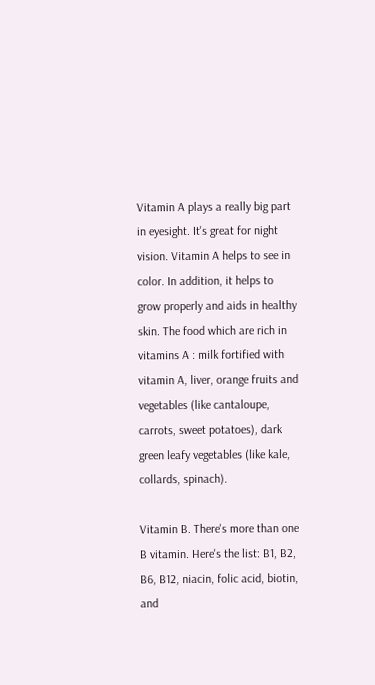Vitamin A plays a really big part in eyesight. It's great for night vision. Vitamin A helps to see in color. In addition, it helps to grow properly and aids in healthy skin. The food which are rich in vitamins A : milk fortified with vitamin A, liver, orange fruits and vegetables (like cantaloupe, carrots, sweet potatoes), dark green leafy vegetables (like kale, collards, spinach).

Vitamin B. There's more than one B vitamin. Here's the list: B1, B2, B6, B12, niacin, folic acid, biotin, and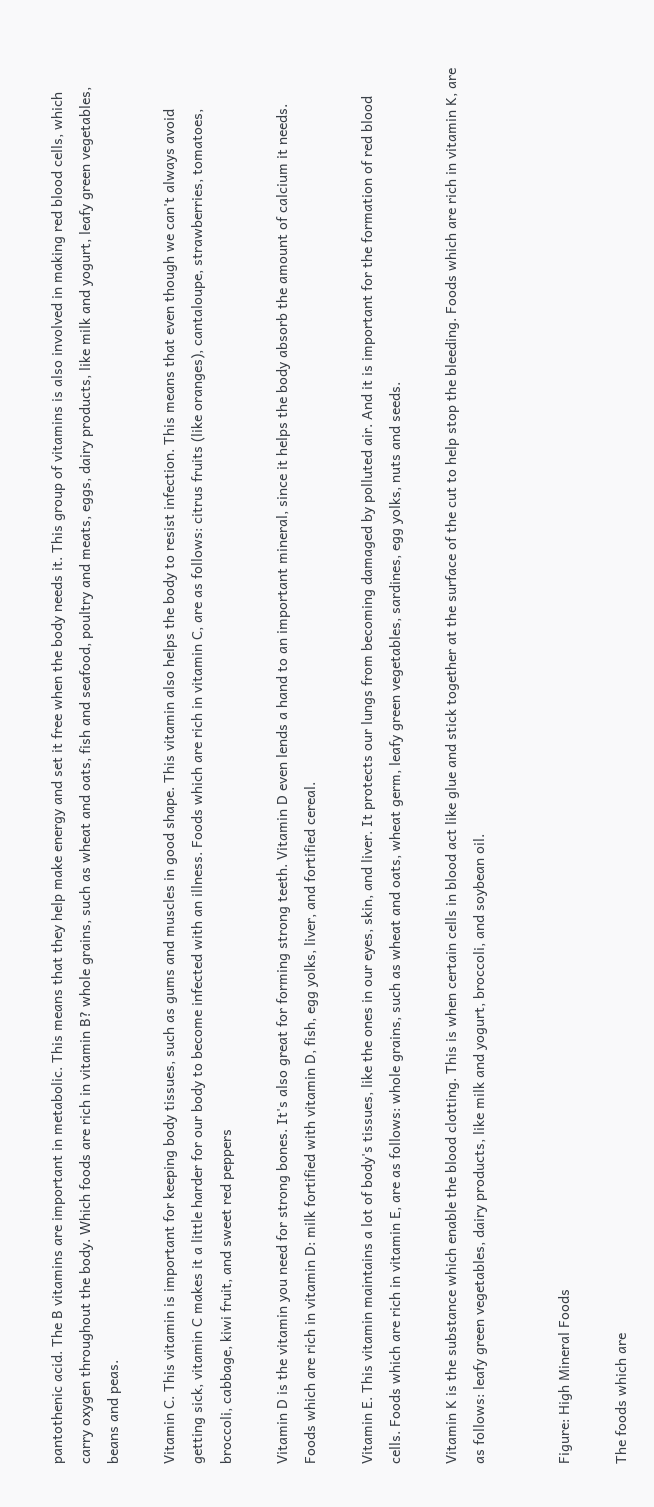pantothenic acid. The B vitamins are important in metabolic. This means that they help make energy and set it free when the body needs it. This group of vitamins is also involved in making red blood cells, which carry oxygen throughout the body. Which foods are rich in vitamin B? whole grains, such as wheat and oats, fish and seafood, poultry and meats, eggs, dairy products, like milk and yogurt, leafy green vegetables, beans and peas.

Vitamin C. This vitamin is important for keeping body tissues, such as gums and muscles in good shape. This vitamin also helps the body to resist infection. This means that even though we can't always avoid getting sick, vitamin C makes it a little harder for our body to become infected with an illness. Foods which are rich in vitamin C, are as follows: citrus fruits (like oranges), cantaloupe, strawberries, tomatoes, broccoli, cabbage, kiwi fruit, and sweet red peppers

Vitamin D is the vitamin you need for strong bones. It's also great for forming strong teeth. Vitamin D even lends a hand to an important mineral, since it helps the body absorb the amount of calcium it needs. Foods which are rich in vitamin D: milk fortified with vitamin D, fish, egg yolks, liver, and fortified cereal.

Vitamin E. This vitamin maintains a lot of body's tissues, like the ones in our eyes, skin, and liver. It protects our lungs from becoming damaged by polluted air. And it is important for the formation of red blood cells. Foods which are rich in vitamin E, are as follows: whole grains, such as wheat and oats, wheat germ, leafy green vegetables, sardines, egg yolks, nuts and seeds.

Vitamin K is the substance which enable the blood clotting. This is when certain cells in blood act like glue and stick together at the surface of the cut to help stop the bleeding. Foods which are rich in vitamin K, are as follows: leafy green vegetables, dairy products, like milk and yogurt, broccoli, and soybean oil.


Figure: High Mineral Foods

The foods which are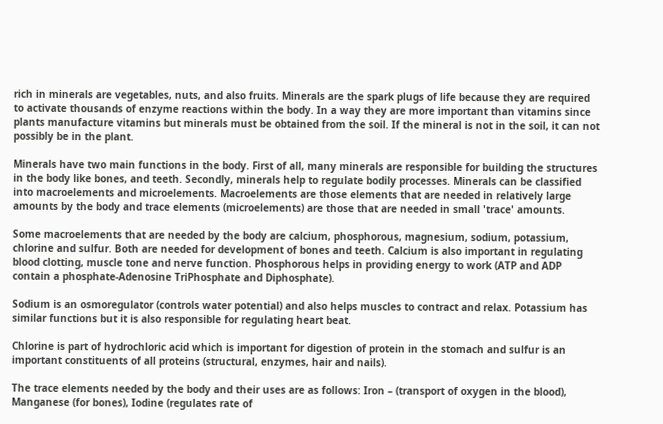rich in minerals are vegetables, nuts, and also fruits. Minerals are the spark plugs of life because they are required to activate thousands of enzyme reactions within the body. In a way they are more important than vitamins since plants manufacture vitamins but minerals must be obtained from the soil. If the mineral is not in the soil, it can not possibly be in the plant.

Minerals have two main functions in the body. First of all, many minerals are responsible for building the structures in the body like bones, and teeth. Secondly, minerals help to regulate bodily processes. Minerals can be classified into macroelements and microelements. Macroelements are those elements that are needed in relatively large amounts by the body and trace elements (microelements) are those that are needed in small 'trace' amounts.

Some macroelements that are needed by the body are calcium, phosphorous, magnesium, sodium, potassium, chlorine and sulfur. Both are needed for development of bones and teeth. Calcium is also important in regulating blood clotting, muscle tone and nerve function. Phosphorous helps in providing energy to work (ATP and ADP contain a phosphate-Adenosine TriPhosphate and Diphosphate).

Sodium is an osmoregulator (controls water potential) and also helps muscles to contract and relax. Potassium has similar functions but it is also responsible for regulating heart beat.

Chlorine is part of hydrochloric acid which is important for digestion of protein in the stomach and sulfur is an important constituents of all proteins (structural, enzymes, hair and nails).

The trace elements needed by the body and their uses are as follows: Iron – (transport of oxygen in the blood), Manganese (for bones), Iodine (regulates rate of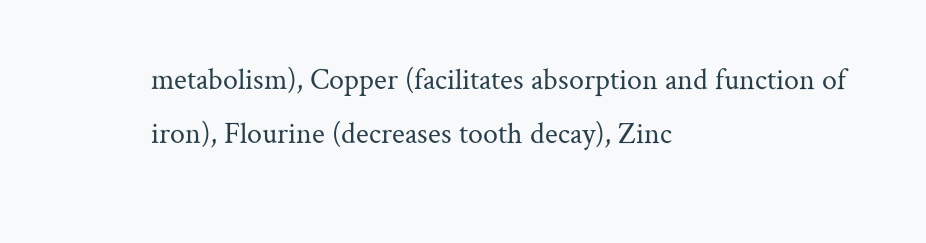metabolism), Copper (facilitates absorption and function of iron), Flourine (decreases tooth decay), Zinc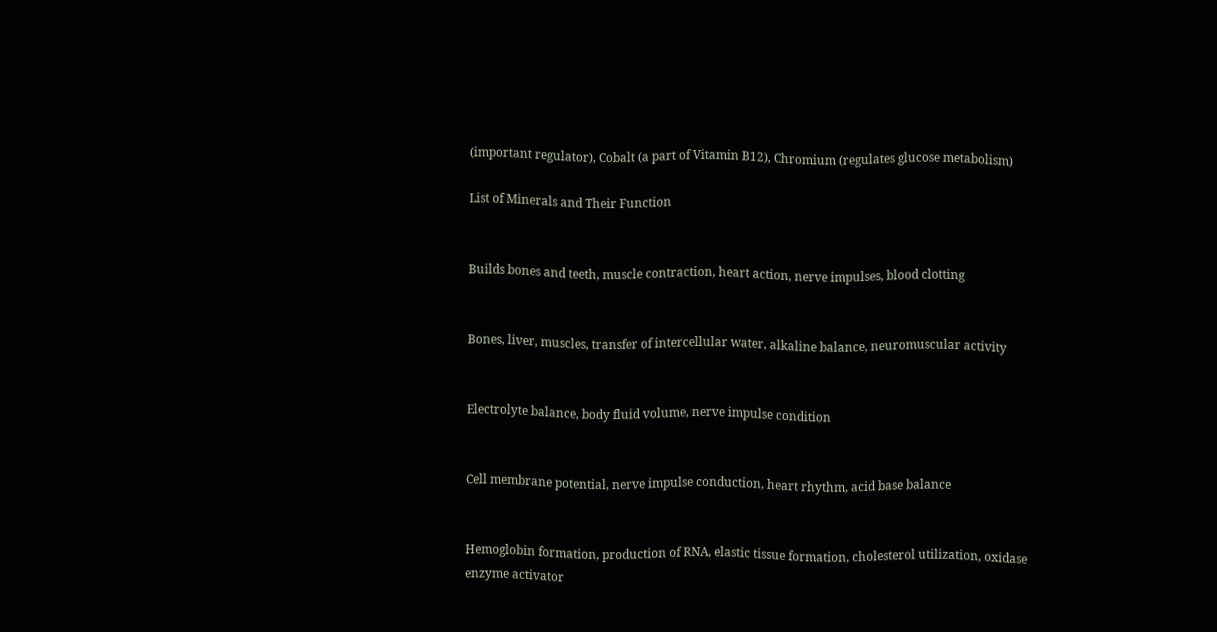(important regulator), Cobalt (a part of Vitamin B12), Chromium (regulates glucose metabolism)

List of Minerals and Their Function


Builds bones and teeth, muscle contraction, heart action, nerve impulses, blood clotting


Bones, liver, muscles, transfer of intercellular water, alkaline balance, neuromuscular activity


Electrolyte balance, body fluid volume, nerve impulse condition


Cell membrane potential, nerve impulse conduction, heart rhythm, acid base balance


Hemoglobin formation, production of RNA, elastic tissue formation, cholesterol utilization, oxidase enzyme activator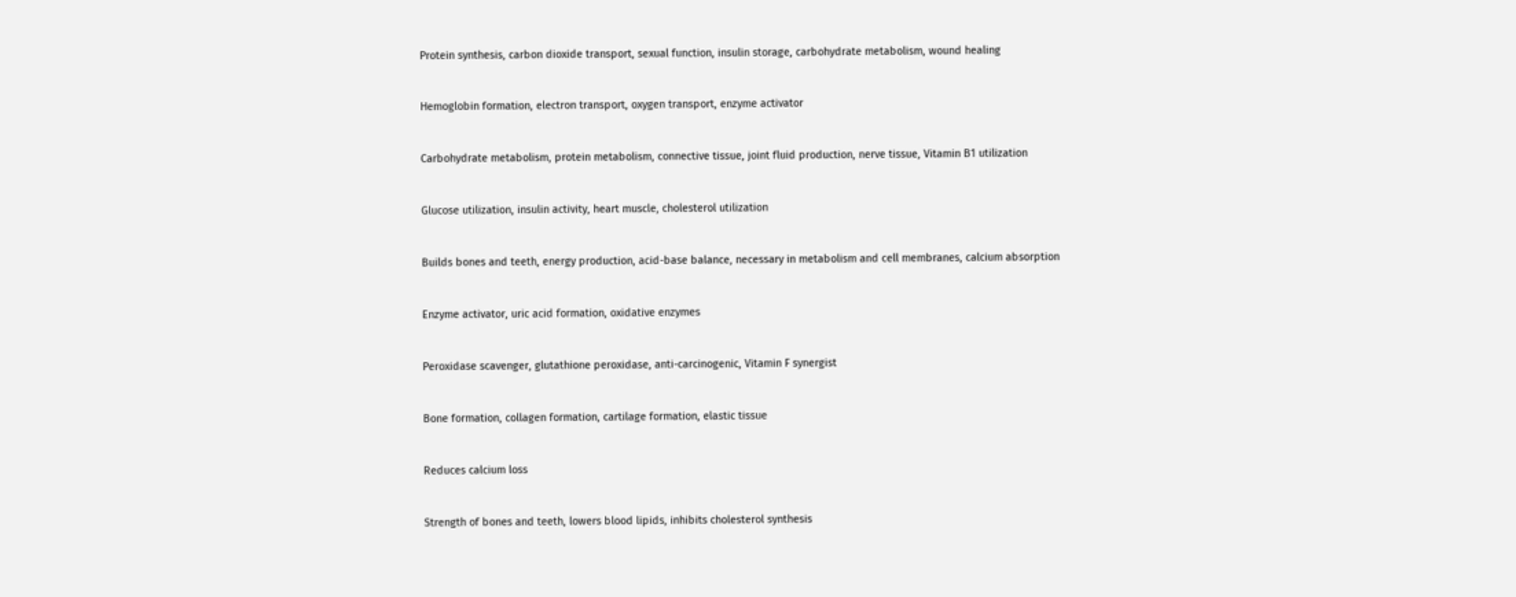Protein synthesis, carbon dioxide transport, sexual function, insulin storage, carbohydrate metabolism, wound healing


Hemoglobin formation, electron transport, oxygen transport, enzyme activator


Carbohydrate metabolism, protein metabolism, connective tissue, joint fluid production, nerve tissue, Vitamin B1 utilization


Glucose utilization, insulin activity, heart muscle, cholesterol utilization


Builds bones and teeth, energy production, acid-base balance, necessary in metabolism and cell membranes, calcium absorption


Enzyme activator, uric acid formation, oxidative enzymes


Peroxidase scavenger, glutathione peroxidase, anti-carcinogenic, Vitamin F synergist


Bone formation, collagen formation, cartilage formation, elastic tissue


Reduces calcium loss


Strength of bones and teeth, lowers blood lipids, inhibits cholesterol synthesis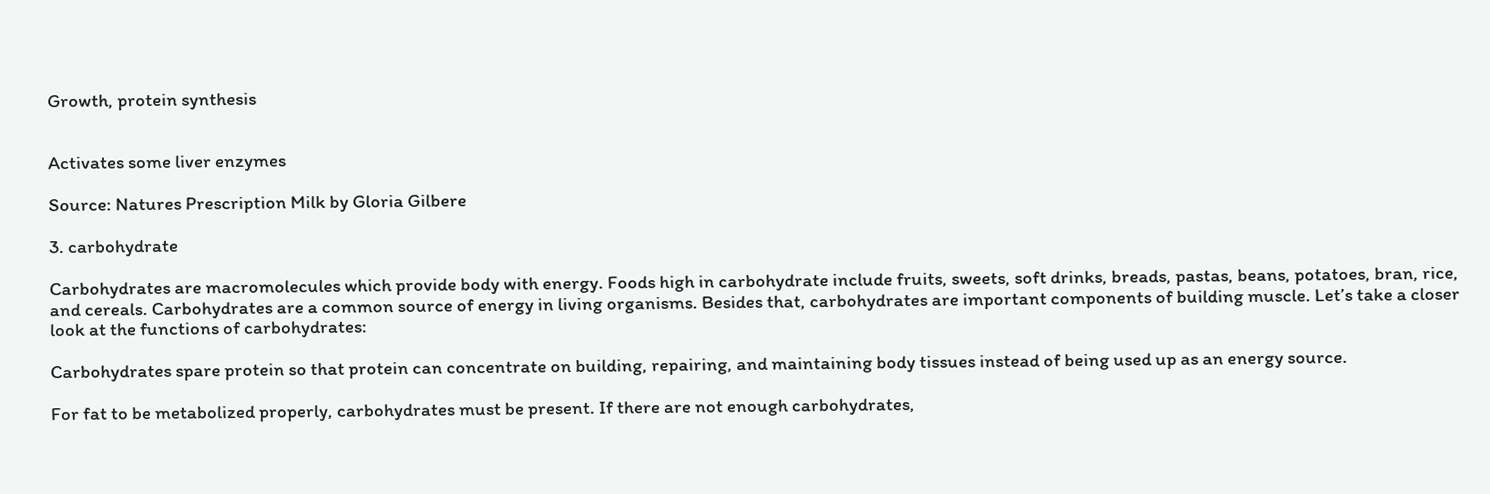Growth, protein synthesis


Activates some liver enzymes

Source: Natures Prescription Milk by Gloria Gilbere

3. carbohydrate

Carbohydrates are macromolecules which provide body with energy. Foods high in carbohydrate include fruits, sweets, soft drinks, breads, pastas, beans, potatoes, bran, rice, and cereals. Carbohydrates are a common source of energy in living organisms. Besides that, carbohydrates are important components of building muscle. Let’s take a closer look at the functions of carbohydrates:

Carbohydrates spare protein so that protein can concentrate on building, repairing, and maintaining body tissues instead of being used up as an energy source.

For fat to be metabolized properly, carbohydrates must be present. If there are not enough carbohydrates,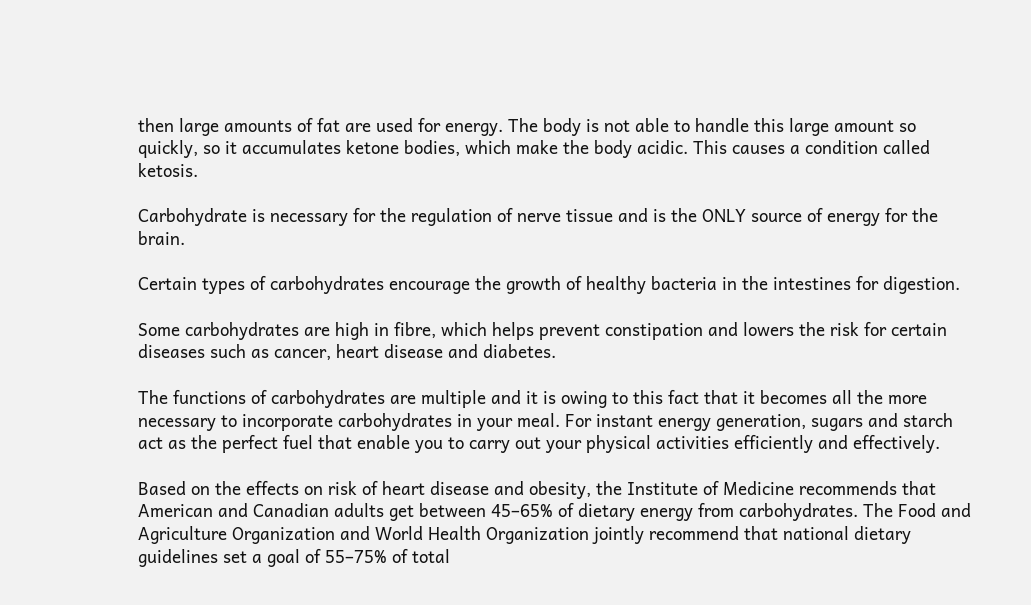then large amounts of fat are used for energy. The body is not able to handle this large amount so quickly, so it accumulates ketone bodies, which make the body acidic. This causes a condition called ketosis.

Carbohydrate is necessary for the regulation of nerve tissue and is the ONLY source of energy for the brain.

Certain types of carbohydrates encourage the growth of healthy bacteria in the intestines for digestion.

Some carbohydrates are high in fibre, which helps prevent constipation and lowers the risk for certain diseases such as cancer, heart disease and diabetes.

The functions of carbohydrates are multiple and it is owing to this fact that it becomes all the more necessary to incorporate carbohydrates in your meal. For instant energy generation, sugars and starch act as the perfect fuel that enable you to carry out your physical activities efficiently and effectively.

Based on the effects on risk of heart disease and obesity, the Institute of Medicine recommends that American and Canadian adults get between 45–65% of dietary energy from carbohydrates. The Food and Agriculture Organization and World Health Organization jointly recommend that national dietary guidelines set a goal of 55–75% of total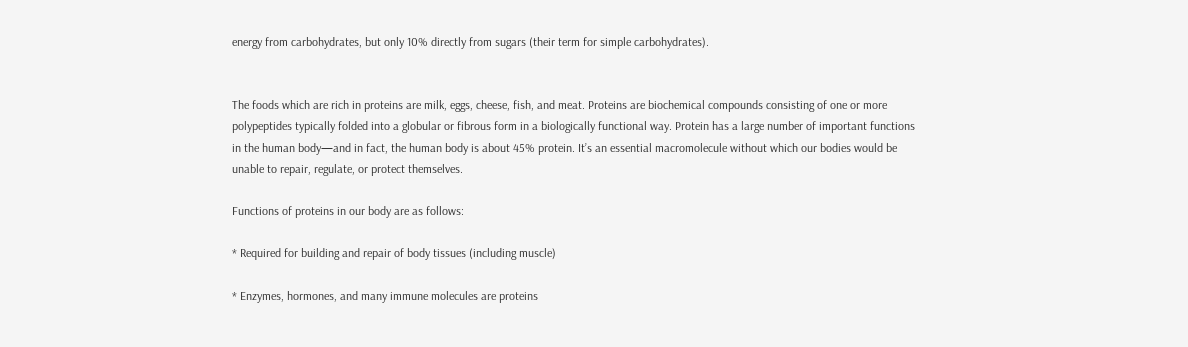energy from carbohydrates, but only 10% directly from sugars (their term for simple carbohydrates).


The foods which are rich in proteins are milk, eggs, cheese, fish, and meat. Proteins are biochemical compounds consisting of one or more polypeptides typically folded into a globular or fibrous form in a biologically functional way. Protein has a large number of important functions in the human body—and in fact, the human body is about 45% protein. It’s an essential macromolecule without which our bodies would be unable to repair, regulate, or protect themselves.

Functions of proteins in our body are as follows:

* Required for building and repair of body tissues (including muscle)

* Enzymes, hormones, and many immune molecules are proteins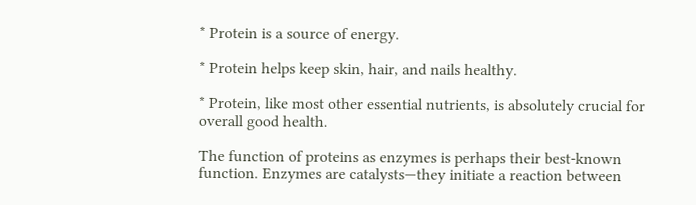* Protein is a source of energy.

* Protein helps keep skin, hair, and nails healthy.

* Protein, like most other essential nutrients, is absolutely crucial for overall good health.

The function of proteins as enzymes is perhaps their best-known function. Enzymes are catalysts—they initiate a reaction between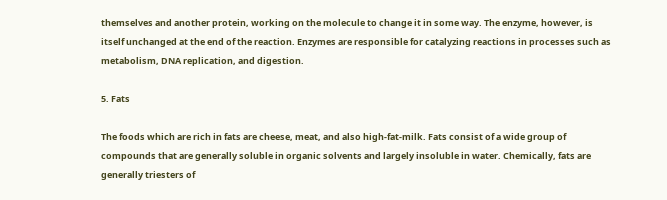themselves and another protein, working on the molecule to change it in some way. The enzyme, however, is itself unchanged at the end of the reaction. Enzymes are responsible for catalyzing reactions in processes such as metabolism, DNA replication, and digestion.

5. Fats

The foods which are rich in fats are cheese, meat, and also high-fat-milk. Fats consist of a wide group of compounds that are generally soluble in organic solvents and largely insoluble in water. Chemically, fats are generally triesters of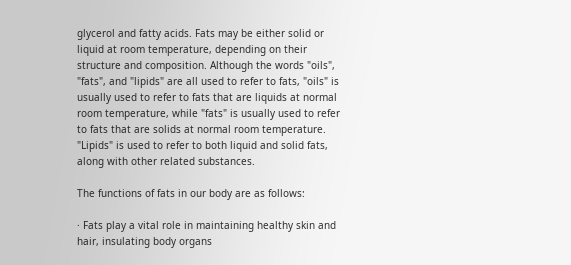glycerol and fatty acids. Fats may be either solid or liquid at room temperature, depending on their structure and composition. Although the words "oils", "fats", and "lipids" are all used to refer to fats, "oils" is usually used to refer to fats that are liquids at normal room temperature, while "fats" is usually used to refer to fats that are solids at normal room temperature. "Lipids" is used to refer to both liquid and solid fats, along with other related substances.

The functions of fats in our body are as follows:

· Fats play a vital role in maintaining healthy skin and hair, insulating body organs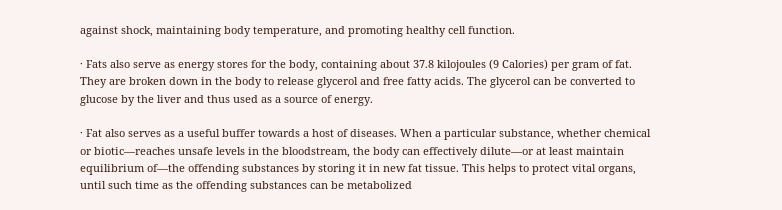against shock, maintaining body temperature, and promoting healthy cell function.

· Fats also serve as energy stores for the body, containing about 37.8 kilojoules (9 Calories) per gram of fat. They are broken down in the body to release glycerol and free fatty acids. The glycerol can be converted to glucose by the liver and thus used as a source of energy.

· Fat also serves as a useful buffer towards a host of diseases. When a particular substance, whether chemical or biotic—reaches unsafe levels in the bloodstream, the body can effectively dilute—or at least maintain equilibrium of—the offending substances by storing it in new fat tissue. This helps to protect vital organs, until such time as the offending substances can be metabolized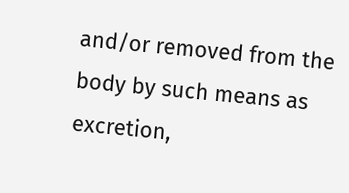and/or removed from the body by such means as excretion,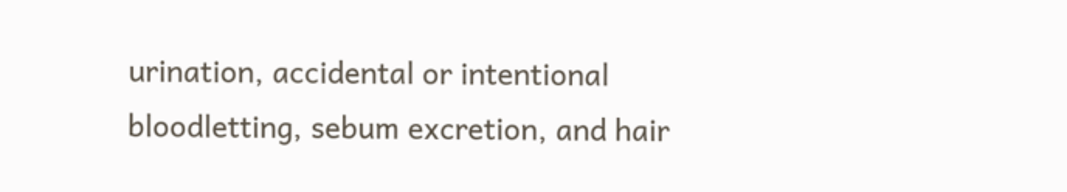urination, accidental or intentional bloodletting, sebum excretion, and hair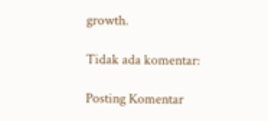growth.

Tidak ada komentar:

Posting Komentar